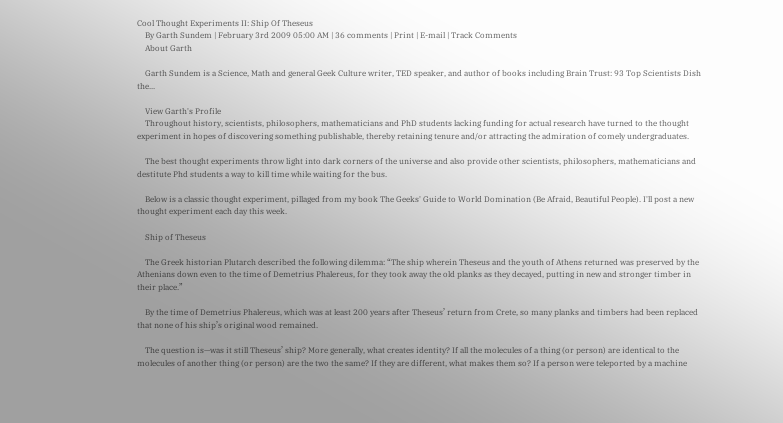Cool Thought Experiments II: Ship Of Theseus
    By Garth Sundem | February 3rd 2009 05:00 AM | 36 comments | Print | E-mail | Track Comments
    About Garth

    Garth Sundem is a Science, Math and general Geek Culture writer, TED speaker, and author of books including Brain Trust: 93 Top Scientists Dish the...

    View Garth's Profile
    Throughout history, scientists, philosophers, mathematicians and PhD students lacking funding for actual research have turned to the thought experiment in hopes of discovering something publishable, thereby retaining tenure and/or attracting the admiration of comely undergraduates.

    The best thought experiments throw light into dark corners of the universe and also provide other scientists, philosophers, mathematicians and destitute Phd students a way to kill time while waiting for the bus.

    Below is a classic thought experiment, pillaged from my book The Geeks' Guide to World Domination (Be Afraid, Beautiful People). I'll post a new thought experiment each day this week.

    Ship of Theseus

    The Greek historian Plutarch described the following dilemma: “The ship wherein Theseus and the youth of Athens returned was preserved by the Athenians down even to the time of Demetrius Phalereus, for they took away the old planks as they decayed, putting in new and stronger timber in their place.”

    By the time of Demetrius Phalereus, which was at least 200 years after Theseus’ return from Crete, so many planks and timbers had been replaced that none of his ship’s original wood remained.

    The question is—was it still Theseus’ ship? More generally, what creates identity? If all the molecules of a thing (or person) are identical to the molecules of another thing (or person) are the two the same? If they are different, what makes them so? If a person were teleported by a machine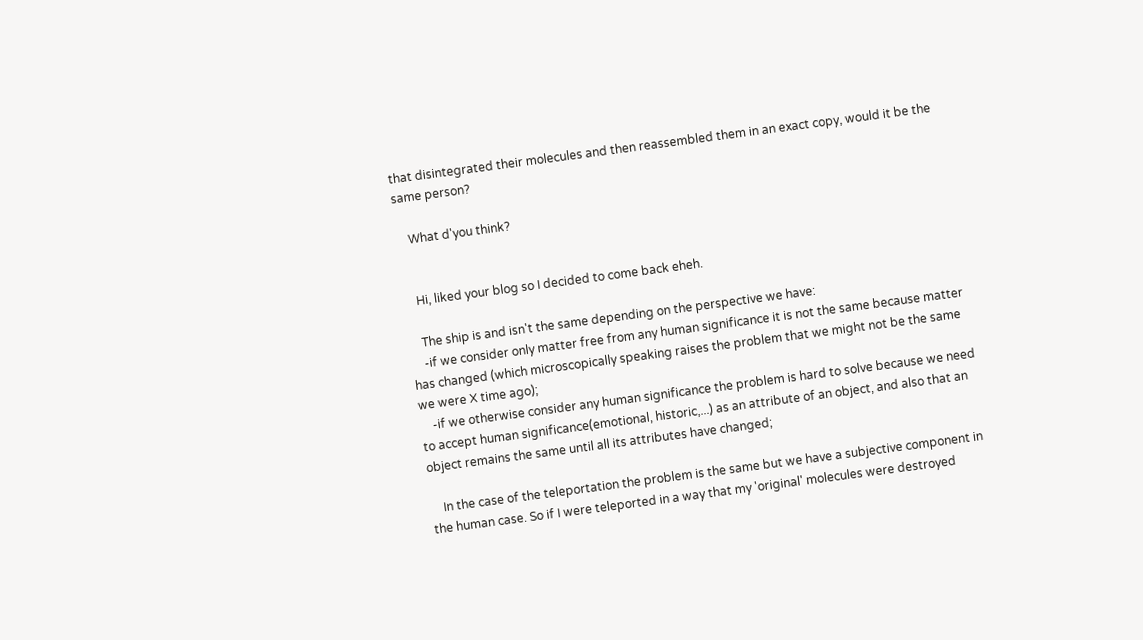that disintegrated their molecules and then reassembled them in an exact copy, would it be the same person?

    What d'you think?


    Hi, liked your blog so I decided to come back eheh.

    The ship is and isn't the same depending on the perspective we have:
    -if we consider only matter free from any human significance it is not the same because matter has changed (which microscopically speaking raises the problem that we might not be the same we were X time ago);
    -if we otherwise consider any human significance the problem is hard to solve because we need to accept human significance(emotional, historic,...) as an attribute of an object, and also that an object remains the same until all its attributes have changed;

    In the case of the teleportation the problem is the same but we have a subjective component in the human case. So if I were teleported in a way that my 'original' molecules were destroyed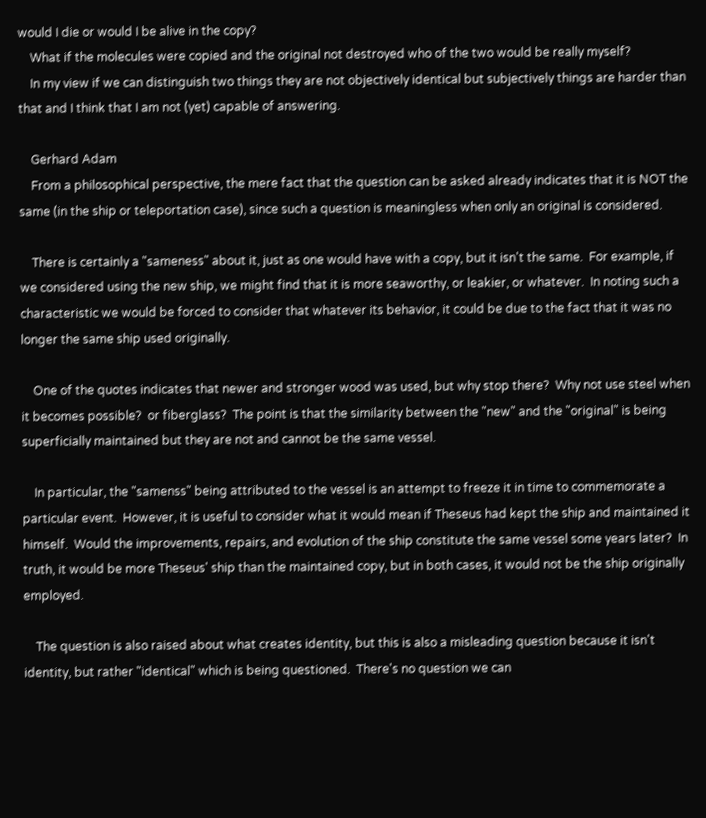would I die or would I be alive in the copy?
    What if the molecules were copied and the original not destroyed who of the two would be really myself?
    In my view if we can distinguish two things they are not objectively identical but subjectively things are harder than that and I think that I am not (yet) capable of answering.

    Gerhard Adam
    From a philosophical perspective, the mere fact that the question can be asked already indicates that it is NOT the same (in the ship or teleportation case), since such a question is meaningless when only an original is considered.

    There is certainly a "sameness" about it, just as one would have with a copy, but it isn't the same.  For example, if we considered using the new ship, we might find that it is more seaworthy, or leakier, or whatever.  In noting such a characteristic we would be forced to consider that whatever its behavior, it could be due to the fact that it was no longer the same ship used originally.

    One of the quotes indicates that newer and stronger wood was used, but why stop there?  Why not use steel when it becomes possible?  or fiberglass?  The point is that the similarity between the "new" and the "original" is being superficially maintained but they are not and cannot be the same vessel.

    In particular, the "samenss" being attributed to the vessel is an attempt to freeze it in time to commemorate a particular event.  However, it is useful to consider what it would mean if Theseus had kept the ship and maintained it himself.  Would the improvements, repairs, and evolution of the ship constitute the same vessel some years later?  In truth, it would be more Theseus' ship than the maintained copy, but in both cases, it would not be the ship originally employed.

    The question is also raised about what creates identity, but this is also a misleading question because it isn't identity, but rather "identical" which is being questioned.  There's no question we can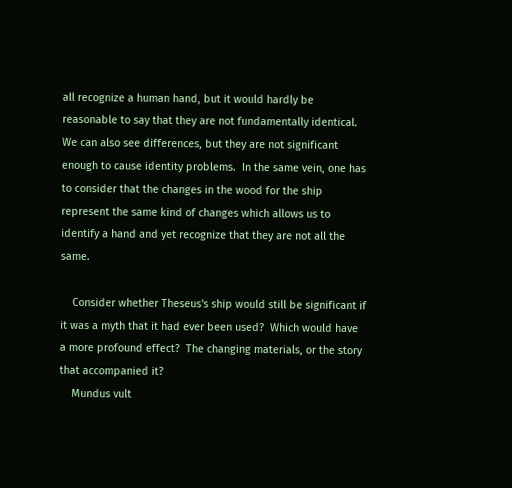all recognize a human hand, but it would hardly be reasonable to say that they are not fundamentally identical.   We can also see differences, but they are not significant enough to cause identity problems.  In the same vein, one has to consider that the changes in the wood for the ship represent the same kind of changes which allows us to identify a hand and yet recognize that they are not all the same.

    Consider whether Theseus's ship would still be significant if it was a myth that it had ever been used?  Which would have a more profound effect?  The changing materials, or the story that accompanied it?
    Mundus vult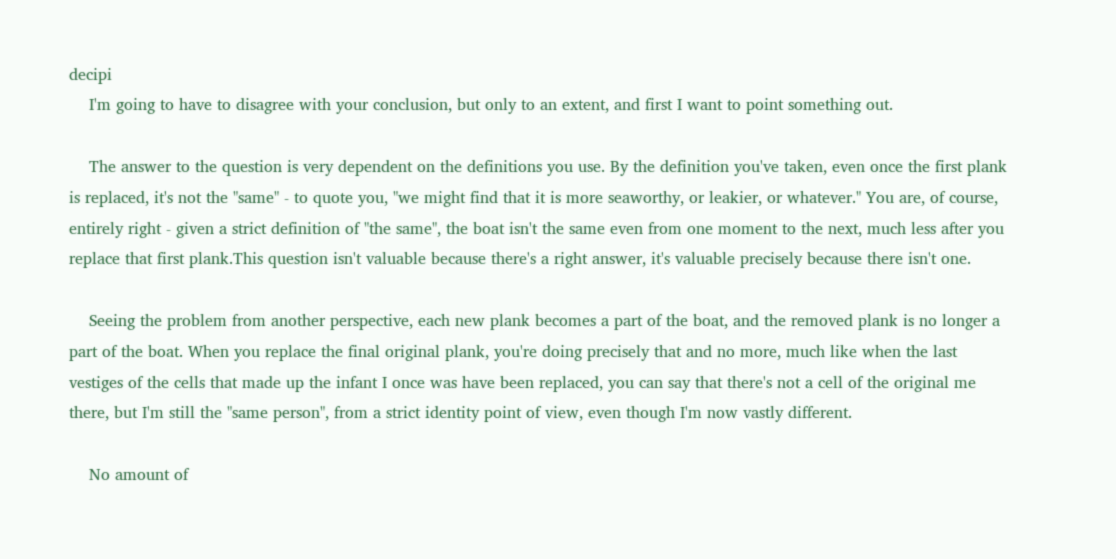decipi
    I'm going to have to disagree with your conclusion, but only to an extent, and first I want to point something out.

    The answer to the question is very dependent on the definitions you use. By the definition you've taken, even once the first plank is replaced, it's not the "same" - to quote you, "we might find that it is more seaworthy, or leakier, or whatever." You are, of course, entirely right - given a strict definition of "the same", the boat isn't the same even from one moment to the next, much less after you replace that first plank.This question isn't valuable because there's a right answer, it's valuable precisely because there isn't one.

    Seeing the problem from another perspective, each new plank becomes a part of the boat, and the removed plank is no longer a part of the boat. When you replace the final original plank, you're doing precisely that and no more, much like when the last vestiges of the cells that made up the infant I once was have been replaced, you can say that there's not a cell of the original me there, but I'm still the "same person", from a strict identity point of view, even though I'm now vastly different.

    No amount of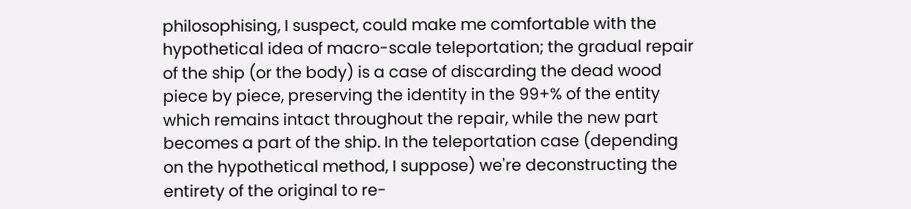philosophising, I suspect, could make me comfortable with the hypothetical idea of macro-scale teleportation; the gradual repair of the ship (or the body) is a case of discarding the dead wood piece by piece, preserving the identity in the 99+% of the entity which remains intact throughout the repair, while the new part becomes a part of the ship. In the teleportation case (depending on the hypothetical method, I suppose) we're deconstructing the entirety of the original to re-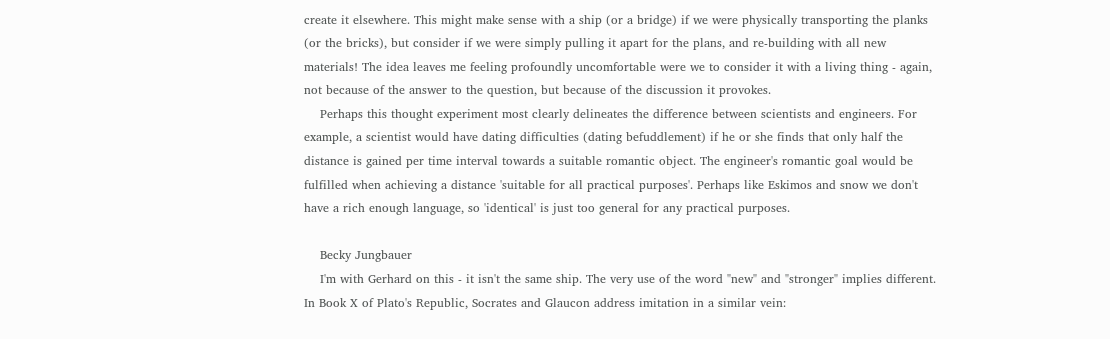create it elsewhere. This might make sense with a ship (or a bridge) if we were physically transporting the planks (or the bricks), but consider if we were simply pulling it apart for the plans, and re-building with all new materials! The idea leaves me feeling profoundly uncomfortable were we to consider it with a living thing - again, not because of the answer to the question, but because of the discussion it provokes.
    Perhaps this thought experiment most clearly delineates the difference between scientists and engineers. For example, a scientist would have dating difficulties (dating befuddlement) if he or she finds that only half the distance is gained per time interval towards a suitable romantic object. The engineer's romantic goal would be fulfilled when achieving a distance 'suitable for all practical purposes'. Perhaps like Eskimos and snow we don't have a rich enough language, so 'identical' is just too general for any practical purposes.

    Becky Jungbauer
    I'm with Gerhard on this - it isn't the same ship. The very use of the word "new" and "stronger" implies different. In Book X of Plato's Republic, Socrates and Glaucon address imitation in a similar vein: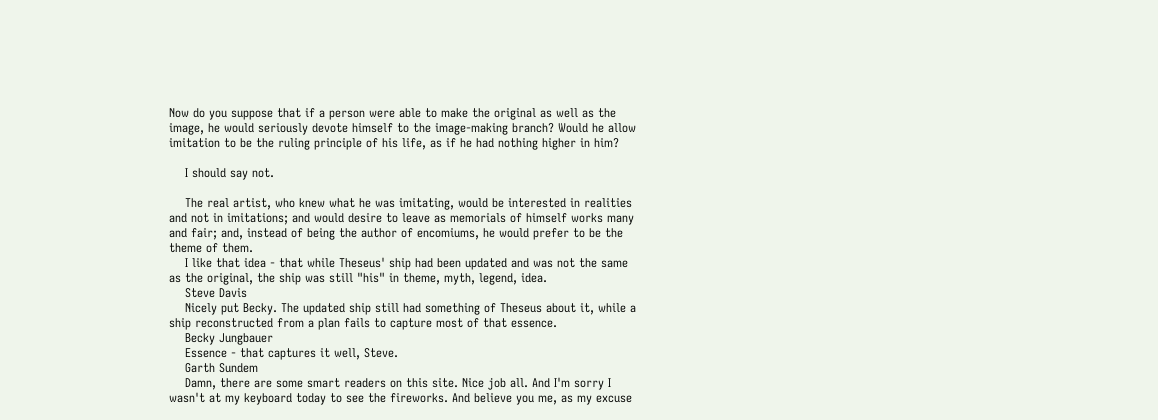Now do you suppose that if a person were able to make the original as well as the image, he would seriously devote himself to the image-making branch? Would he allow imitation to be the ruling principle of his life, as if he had nothing higher in him?

    I should say not.

    The real artist, who knew what he was imitating, would be interested in realities and not in imitations; and would desire to leave as memorials of himself works many and fair; and, instead of being the author of encomiums, he would prefer to be the theme of them.
    I like that idea - that while Theseus' ship had been updated and was not the same as the original, the ship was still "his" in theme, myth, legend, idea.
    Steve Davis
    Nicely put Becky. The updated ship still had something of Theseus about it, while a ship reconstructed from a plan fails to capture most of that essence.
    Becky Jungbauer
    Essence - that captures it well, Steve.
    Garth Sundem
    Damn, there are some smart readers on this site. Nice job all. And I'm sorry I wasn't at my keyboard today to see the fireworks. And believe you me, as my excuse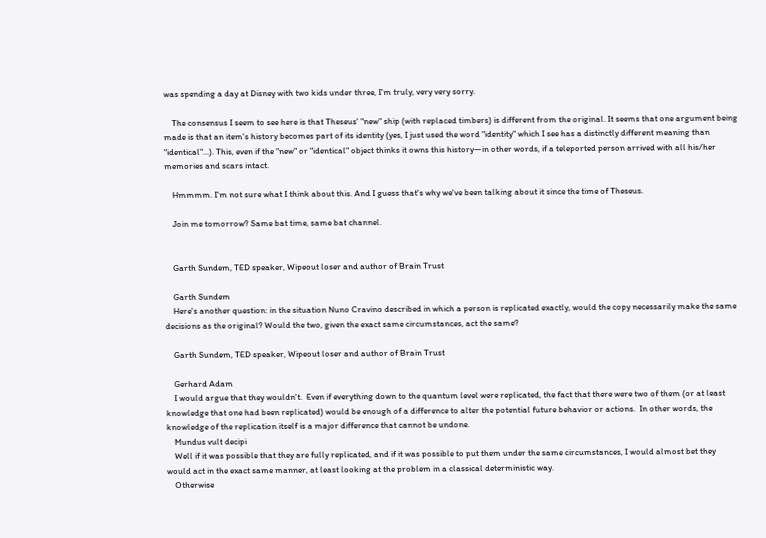was spending a day at Disney with two kids under three, I'm truly, very very sorry.

    The consensus I seem to see here is that Theseus' "new" ship (with replaced timbers) is different from the original. It seems that one argument being made is that an item's history becomes part of its identity (yes, I just used the word "identity" which I see has a distinctly different meaning than "identical"...). This, even if the "new" or "identical" object thinks it owns this history—in other words, if a teleported person arrived with all his/her memories and scars intact.

    Hmmmm. I'm not sure what I think about this. And I guess that's why we've been talking about it since the time of Theseus.

    Join me tomorrow? Same bat time, same bat channel.


    Garth Sundem, TED speaker, Wipeout loser and author of Brain Trust

    Garth Sundem
    Here's another question: in the situation Nuno Cravino described in which a person is replicated exactly, would the copy necessarily make the same decisions as the original? Would the two, given the exact same circumstances, act the same?

    Garth Sundem, TED speaker, Wipeout loser and author of Brain Trust

    Gerhard Adam
    I would argue that they wouldn't.  Even if everything down to the quantum level were replicated, the fact that there were two of them (or at least knowledge that one had been replicated) would be enough of a difference to alter the potential future behavior or actions.  In other words, the knowledge of the replication itself is a major difference that cannot be undone.
    Mundus vult decipi
    Well if it was possible that they are fully replicated, and if it was possible to put them under the same circumstances, I would almost bet they would act in the exact same manner, at least looking at the problem in a classical deterministic way.
    Otherwise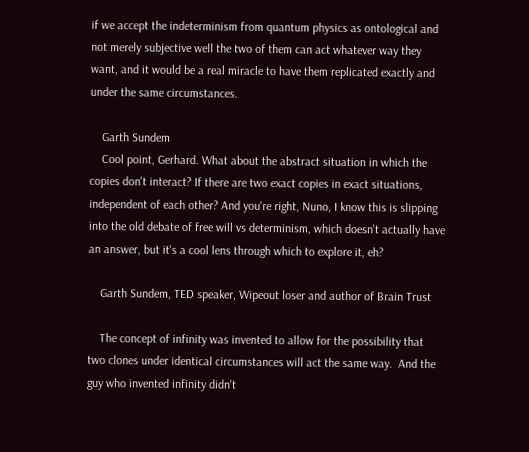if we accept the indeterminism from quantum physics as ontological and not merely subjective well the two of them can act whatever way they want, and it would be a real miracle to have them replicated exactly and under the same circumstances.

    Garth Sundem
    Cool point, Gerhard. What about the abstract situation in which the copies don't interact? If there are two exact copies in exact situations, independent of each other? And you're right, Nuno, I know this is slipping into the old debate of free will vs determinism, which doesn't actually have an answer, but it's a cool lens through which to explore it, eh?

    Garth Sundem, TED speaker, Wipeout loser and author of Brain Trust

    The concept of infinity was invented to allow for the possibility that two clones under identical circumstances will act the same way.  And the guy who invented infinity didn't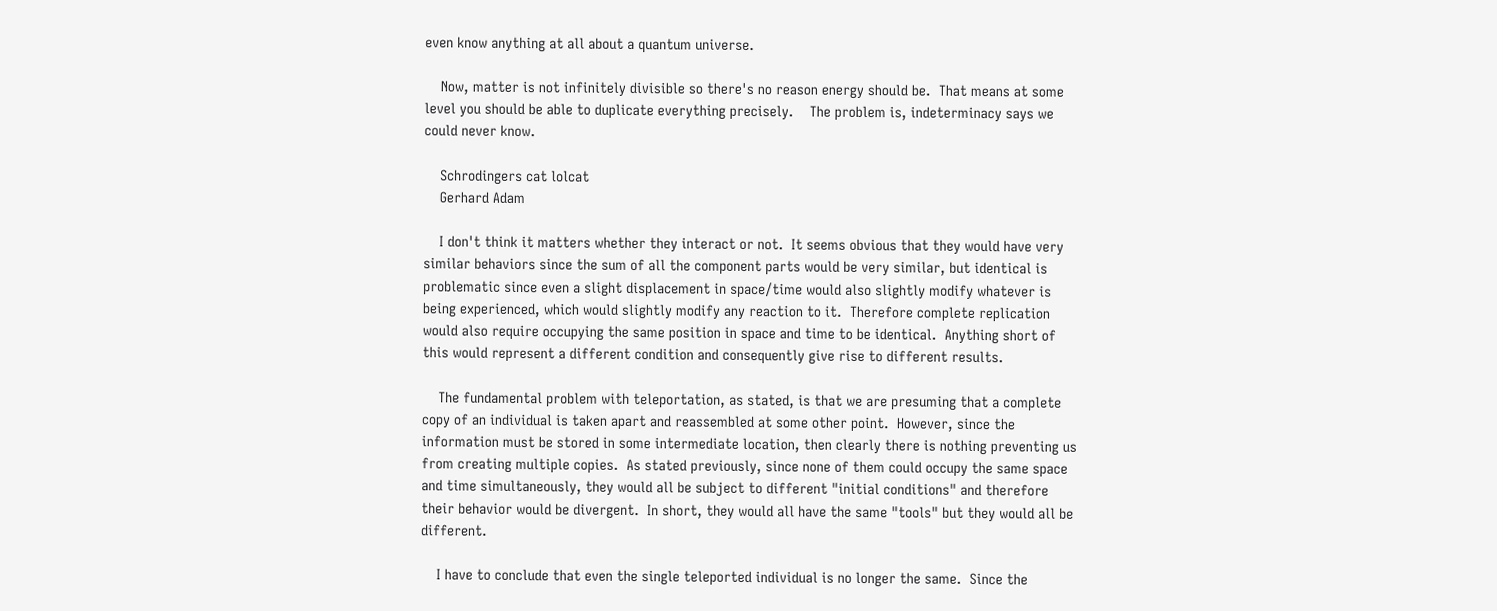even know anything at all about a quantum universe.

    Now, matter is not infinitely divisible so there's no reason energy should be.  That means at some level you should be able to duplicate everything precisely.    The problem is, indeterminacy says we could never know.

    Schrodingers cat lolcat
    Gerhard Adam

    I don't think it matters whether they interact or not.  It seems obvious that they would have very similar behaviors since the sum of all the component parts would be very similar, but identical is problematic since even a slight displacement in space/time would also slightly modify whatever is being experienced, which would slightly modify any reaction to it.  Therefore complete replication would also require occupying the same position in space and time to be identical.  Anything short of this would represent a different condition and consequently give rise to different results.

    The fundamental problem with teleportation, as stated, is that we are presuming that a complete copy of an individual is taken apart and reassembled at some other point.  However, since the information must be stored in some intermediate location, then clearly there is nothing preventing us from creating multiple copies.  As stated previously, since none of them could occupy the same space and time simultaneously, they would all be subject to different "initial conditions" and therefore their behavior would be divergent.  In short, they would all have the same "tools" but they would all be different.

    I have to conclude that even the single teleported individual is no longer the same.  Since the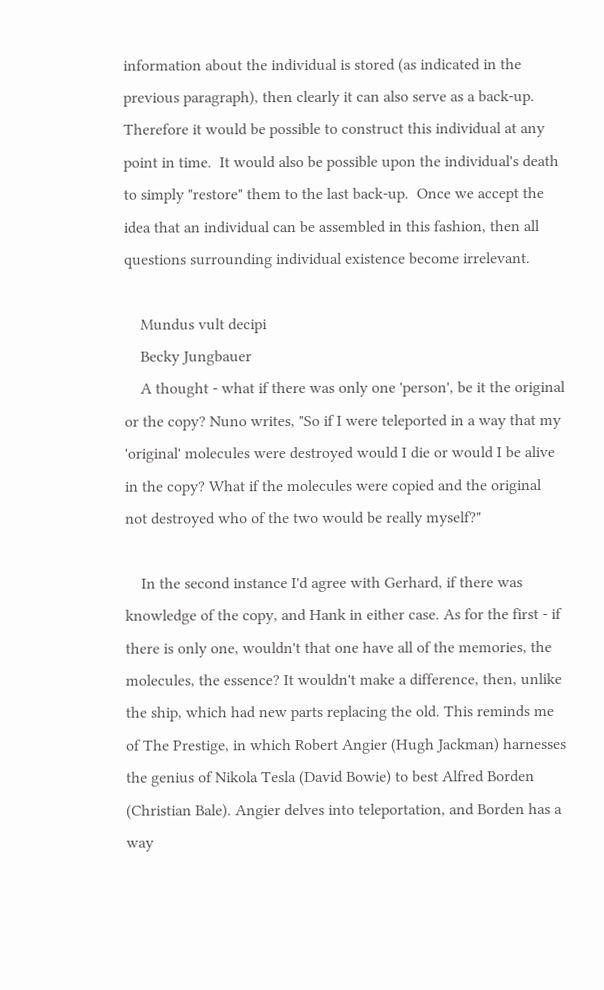information about the individual is stored (as indicated in the previous paragraph), then clearly it can also serve as a back-up.  Therefore it would be possible to construct this individual at any point in time.  It would also be possible upon the individual's death to simply "restore" them to the last back-up.  Once we accept the idea that an individual can be assembled in this fashion, then all questions surrounding individual existence become irrelevant.

    Mundus vult decipi
    Becky Jungbauer
    A thought - what if there was only one 'person', be it the original or the copy? Nuno writes, "So if I were teleported in a way that my 'original' molecules were destroyed would I die or would I be alive in the copy? What if the molecules were copied and the original not destroyed who of the two would be really myself?"

    In the second instance I'd agree with Gerhard, if there was knowledge of the copy, and Hank in either case. As for the first - if there is only one, wouldn't that one have all of the memories, the molecules, the essence? It wouldn't make a difference, then, unlike the ship, which had new parts replacing the old. This reminds me of The Prestige, in which Robert Angier (Hugh Jackman) harnesses the genius of Nikola Tesla (David Bowie) to best Alfred Borden (Christian Bale). Angier delves into teleportation, and Borden has a way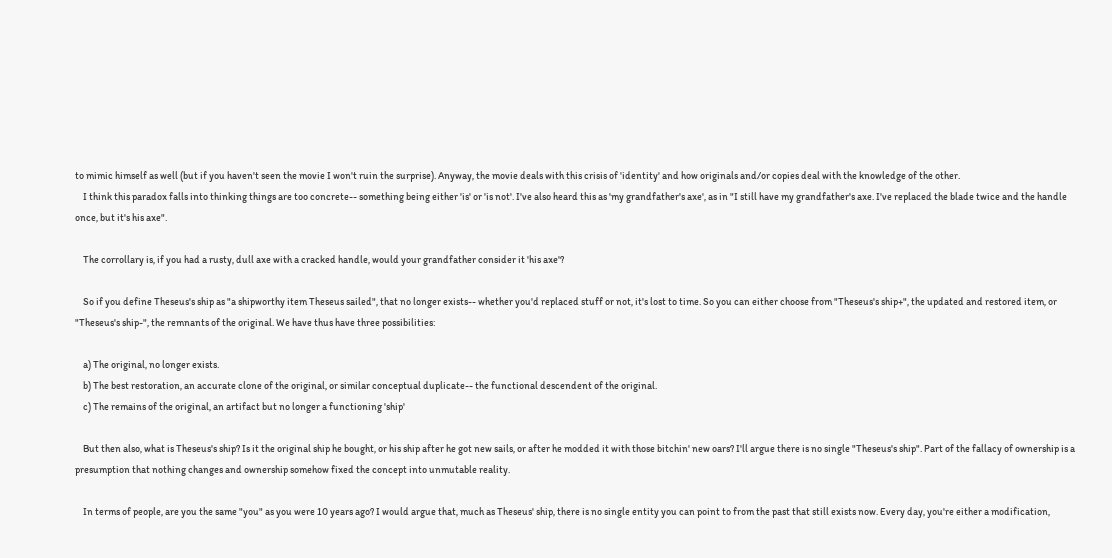to mimic himself as well (but if you haven't seen the movie I won't ruin the surprise). Anyway, the movie deals with this crisis of 'identity' and how originals and/or copies deal with the knowledge of the other.
    I think this paradox falls into thinking things are too concrete-- something being either 'is' or 'is not'. I've also heard this as 'my grandfather's axe', as in "I still have my grandfather's axe. I've replaced the blade twice and the handle once, but it's his axe".

    The corrollary is, if you had a rusty, dull axe with a cracked handle, would your grandfather consider it 'his axe'?

    So if you define Theseus's ship as "a shipworthy item Theseus sailed", that no longer exists-- whether you'd replaced stuff or not, it's lost to time. So you can either choose from "Theseus's ship+", the updated and restored item, or "Theseus's ship-", the remnants of the original. We have thus have three possibilities:

    a) The original, no longer exists.
    b) The best restoration, an accurate clone of the original, or similar conceptual duplicate-- the functional descendent of the original.
    c) The remains of the original, an artifact but no longer a functioning 'ship'

    But then also, what is Theseus's ship? Is it the original ship he bought, or his ship after he got new sails, or after he modded it with those bitchin' new oars? I'll argue there is no single "Theseus's ship". Part of the fallacy of ownership is a presumption that nothing changes and ownership somehow fixed the concept into unmutable reality.

    In terms of people, are you the same "you" as you were 10 years ago? I would argue that, much as Theseus' ship, there is no single entity you can point to from the past that still exists now. Every day, you're either a modification,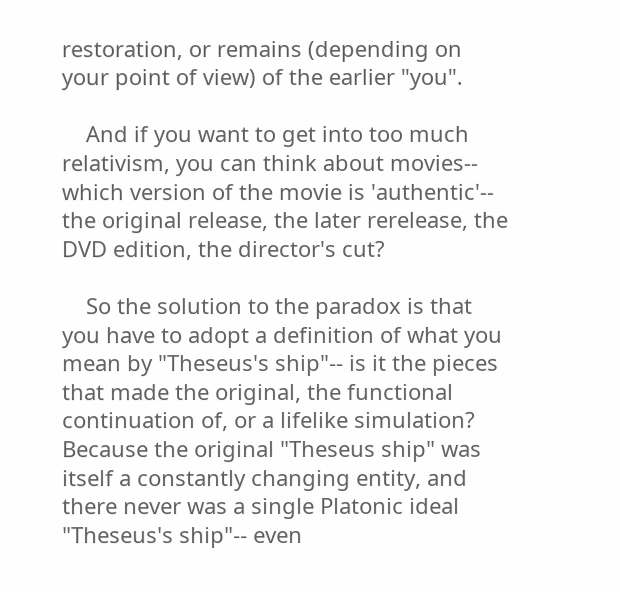restoration, or remains (depending on your point of view) of the earlier "you".

    And if you want to get into too much relativism, you can think about movies-- which version of the movie is 'authentic'-- the original release, the later rerelease, the DVD edition, the director's cut?

    So the solution to the paradox is that you have to adopt a definition of what you mean by "Theseus's ship"-- is it the pieces that made the original, the functional continuation of, or a lifelike simulation? Because the original "Theseus ship" was itself a constantly changing entity, and there never was a single Platonic ideal "Theseus's ship"-- even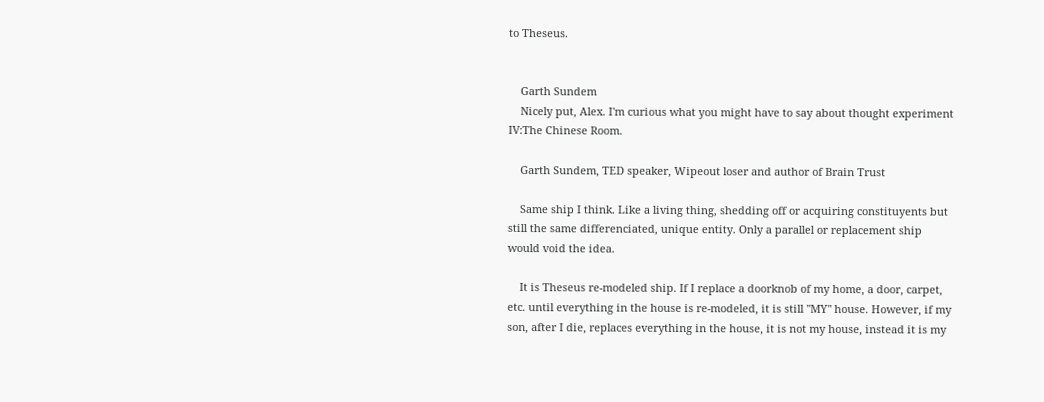to Theseus.


    Garth Sundem
    Nicely put, Alex. I'm curious what you might have to say about thought experiment IV:The Chinese Room.

    Garth Sundem, TED speaker, Wipeout loser and author of Brain Trust

    Same ship I think. Like a living thing, shedding off or acquiring constituyents but still the same differenciated, unique entity. Only a parallel or replacement ship would void the idea.

    It is Theseus re-modeled ship. If I replace a doorknob of my home, a door, carpet, etc. until everything in the house is re-modeled, it is still "MY" house. However, if my son, after I die, replaces everything in the house, it is not my house, instead it is my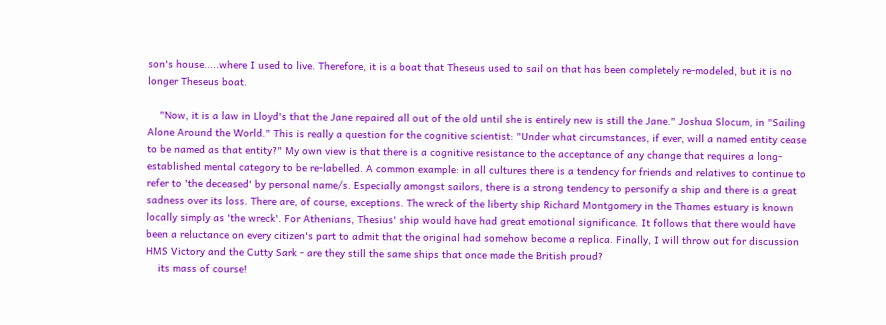son's house.....where I used to live. Therefore, it is a boat that Theseus used to sail on that has been completely re-modeled, but it is no longer Theseus boat.

    "Now, it is a law in Lloyd's that the Jane repaired all out of the old until she is entirely new is still the Jane." Joshua Slocum, in "Sailing Alone Around the World." This is really a question for the cognitive scientist: "Under what circumstances, if ever, will a named entity cease to be named as that entity?" My own view is that there is a cognitive resistance to the acceptance of any change that requires a long-established mental category to be re-labelled. A common example: in all cultures there is a tendency for friends and relatives to continue to refer to 'the deceased' by personal name/s. Especially amongst sailors, there is a strong tendency to personify a ship and there is a great sadness over its loss. There are, of course, exceptions. The wreck of the liberty ship Richard Montgomery in the Thames estuary is known locally simply as 'the wreck'. For Athenians, Thesius' ship would have had great emotional significance. It follows that there would have been a reluctance on every citizen's part to admit that the original had somehow become a replica. Finally, I will throw out for discussion HMS Victory and the Cutty Sark - are they still the same ships that once made the British proud?
    its mass of course!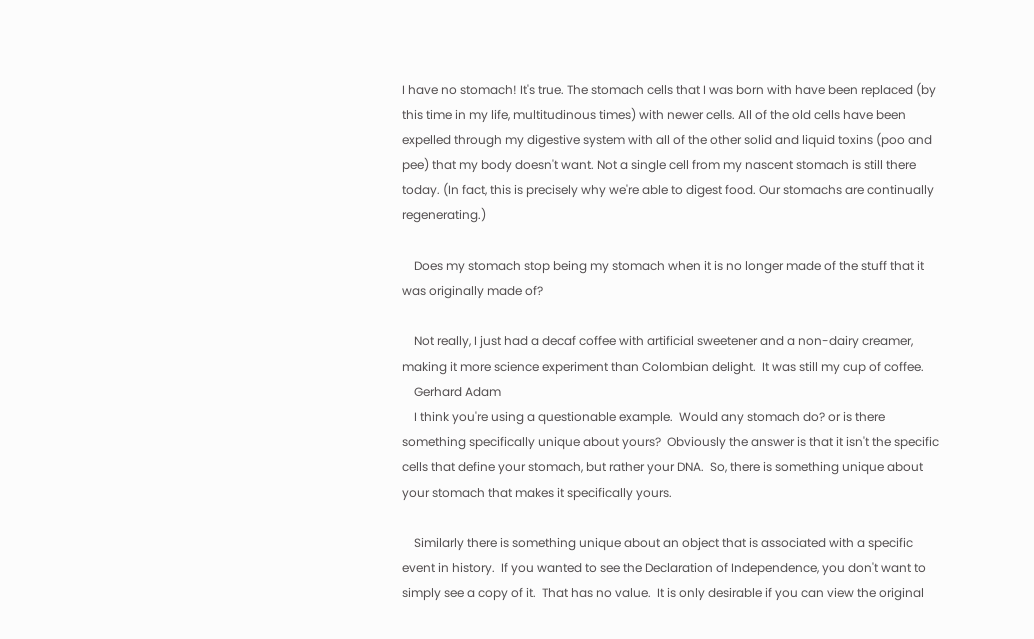I have no stomach! It's true. The stomach cells that I was born with have been replaced (by this time in my life, multitudinous times) with newer cells. All of the old cells have been expelled through my digestive system with all of the other solid and liquid toxins (poo and pee) that my body doesn't want. Not a single cell from my nascent stomach is still there today. (In fact, this is precisely why we're able to digest food. Our stomachs are continually regenerating.)

    Does my stomach stop being my stomach when it is no longer made of the stuff that it was originally made of?

    Not really, I just had a decaf coffee with artificial sweetener and a non-dairy creamer, making it more science experiment than Colombian delight.  It was still my cup of coffee.
    Gerhard Adam
    I think you're using a questionable example.  Would any stomach do? or is there something specifically unique about yours?  Obviously the answer is that it isn't the specific cells that define your stomach, but rather your DNA.  So, there is something unique about your stomach that makes it specifically yours.

    Similarly there is something unique about an object that is associated with a specific event in history.  If you wanted to see the Declaration of Independence, you don't want to simply see a copy of it.  That has no value.  It is only desirable if you can view the original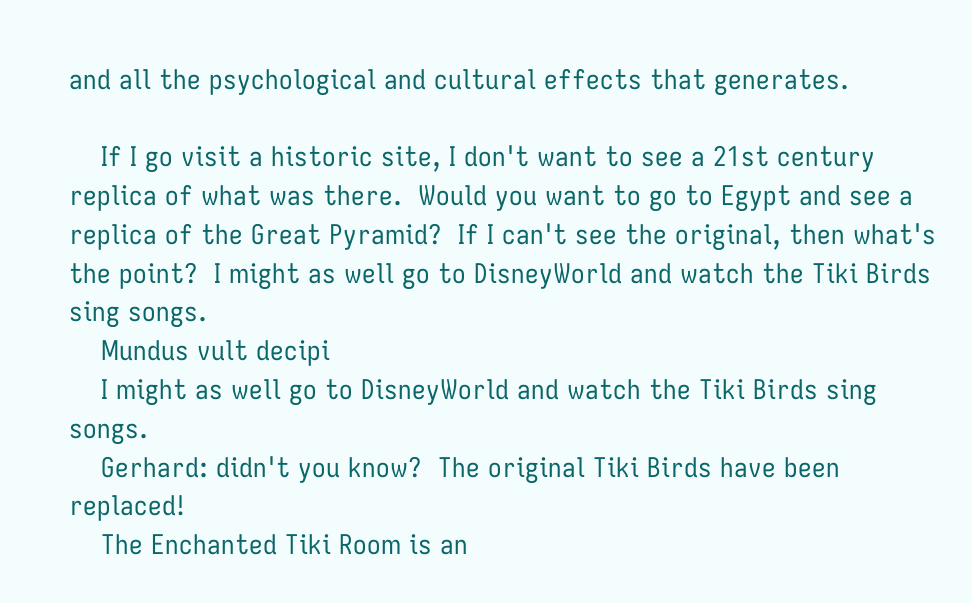and all the psychological and cultural effects that generates.

    If I go visit a historic site, I don't want to see a 21st century replica of what was there.  Would you want to go to Egypt and see a replica of the Great Pyramid?  If I can't see the original, then what's the point?  I might as well go to DisneyWorld and watch the Tiki Birds sing songs.
    Mundus vult decipi
    I might as well go to DisneyWorld and watch the Tiki Birds sing songs.
    Gerhard: didn't you know?  The original Tiki Birds have been replaced!
    The Enchanted Tiki Room is an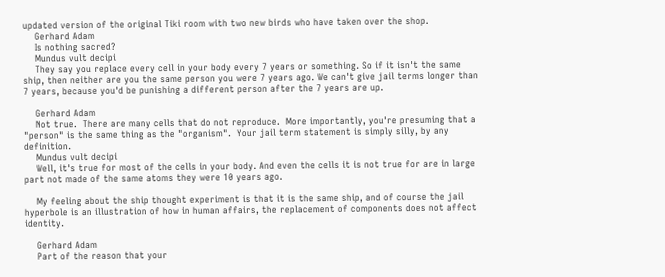updated version of the original Tiki room with two new birds who have taken over the shop.
    Gerhard Adam
    Is nothing sacred?
    Mundus vult decipi
    They say you replace every cell in your body every 7 years or something. So if it isn't the same ship, then neither are you the same person you were 7 years ago. We can't give jail terms longer than 7 years, because you'd be punishing a different person after the 7 years are up.

    Gerhard Adam
    Not true.  There are many cells that do not reproduce.  More importantly, you're presuming that a "person" is the same thing as the "organism".  Your jail term statement is simply silly, by any definition.
    Mundus vult decipi
    Well, it's true for most of the cells in your body. And even the cells it is not true for are in large part not made of the same atoms they were 10 years ago.

    My feeling about the ship thought experiment is that it is the same ship, and of course the jail hyperbole is an illustration of how in human affairs, the replacement of components does not affect identity.

    Gerhard Adam
    Part of the reason that your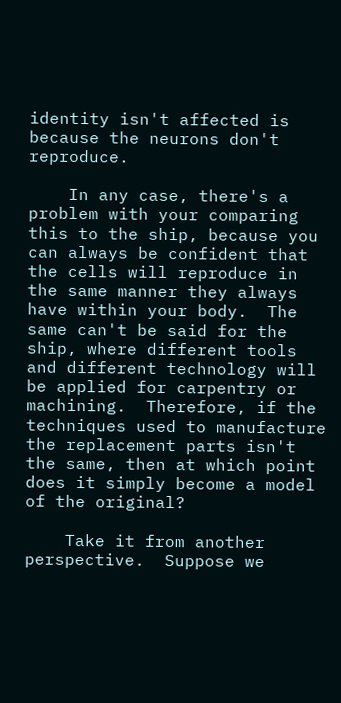identity isn't affected is because the neurons don't reproduce.

    In any case, there's a problem with your comparing this to the ship, because you can always be confident that the cells will reproduce in the same manner they always have within your body.  The same can't be said for the ship, where different tools and different technology will be applied for carpentry or machining.  Therefore, if the techniques used to manufacture the replacement parts isn't the same, then at which point does it simply become a model of the original?

    Take it from another perspective.  Suppose we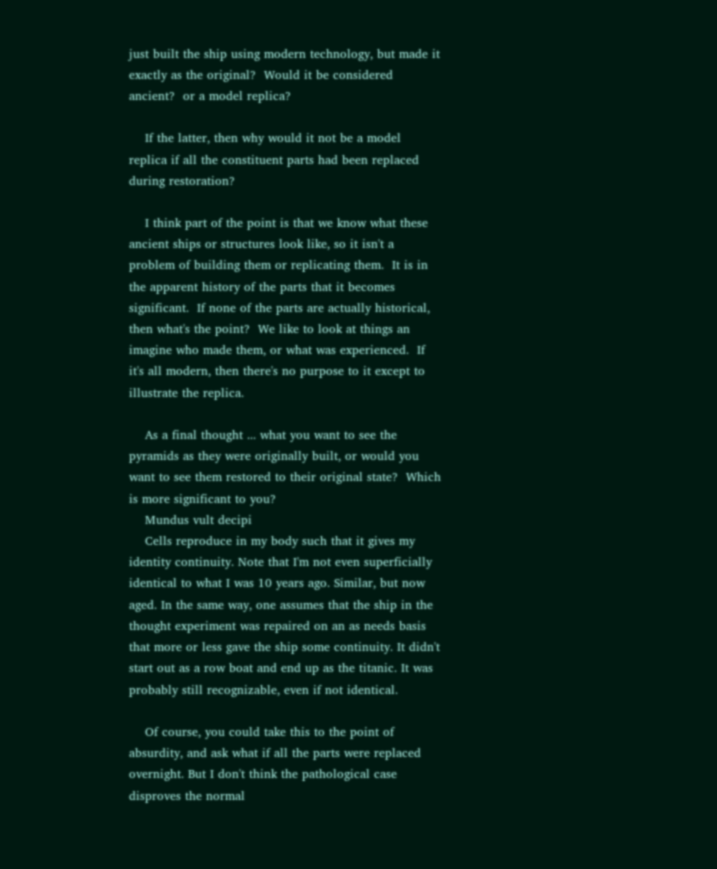just built the ship using modern technology, but made it exactly as the original?  Would it be considered ancient?  or a model replica?

    If the latter, then why would it not be a model replica if all the constituent parts had been replaced during restoration?

    I think part of the point is that we know what these ancient ships or structures look like, so it isn't a problem of building them or replicating them.  It is in the apparent history of the parts that it becomes significant.  If none of the parts are actually historical, then what's the point?  We like to look at things an imagine who made them, or what was experienced.  If it's all modern, then there's no purpose to it except to illustrate the replica.

    As a final thought ... what you want to see the pyramids as they were originally built, or would you want to see them restored to their original state?  Which is more significant to you?
    Mundus vult decipi
    Cells reproduce in my body such that it gives my identity continuity. Note that I'm not even superficially identical to what I was 10 years ago. Similar, but now aged. In the same way, one assumes that the ship in the thought experiment was repaired on an as needs basis that more or less gave the ship some continuity. It didn't start out as a row boat and end up as the titanic. It was probably still recognizable, even if not identical.

    Of course, you could take this to the point of absurdity, and ask what if all the parts were replaced overnight. But I don't think the pathological case disproves the normal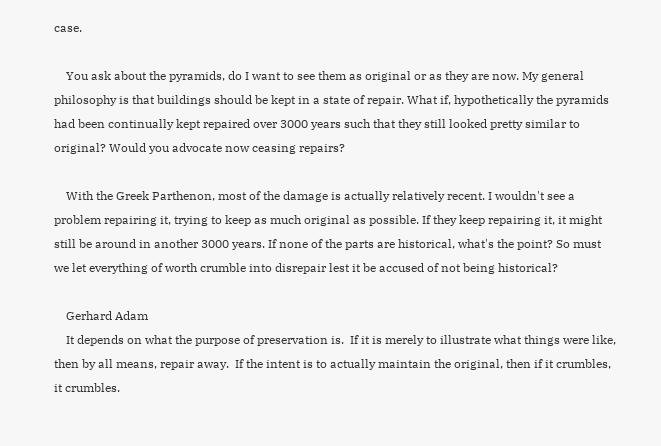case.

    You ask about the pyramids, do I want to see them as original or as they are now. My general philosophy is that buildings should be kept in a state of repair. What if, hypothetically the pyramids had been continually kept repaired over 3000 years such that they still looked pretty similar to original? Would you advocate now ceasing repairs?

    With the Greek Parthenon, most of the damage is actually relatively recent. I wouldn't see a problem repairing it, trying to keep as much original as possible. If they keep repairing it, it might still be around in another 3000 years. If none of the parts are historical, what's the point? So must we let everything of worth crumble into disrepair lest it be accused of not being historical?

    Gerhard Adam
    It depends on what the purpose of preservation is.  If it is merely to illustrate what things were like, then by all means, repair away.  If the intent is to actually maintain the original, then if it crumbles, it crumbles.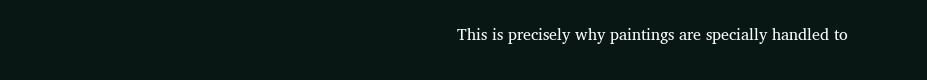This is precisely why paintings are specially handled to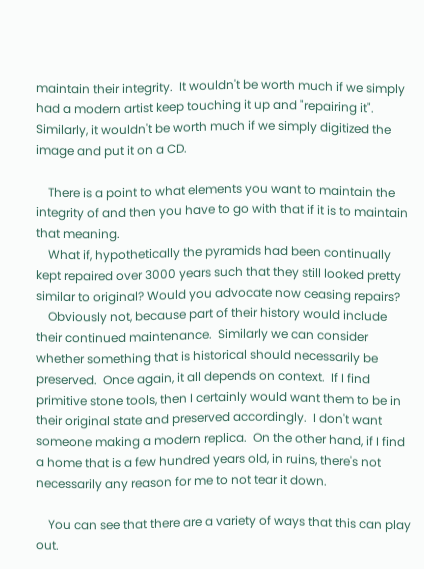maintain their integrity.  It wouldn't be worth much if we simply had a modern artist keep touching it up and "repairing it".  Similarly, it wouldn't be worth much if we simply digitized the image and put it on a CD.

    There is a point to what elements you want to maintain the integrity of and then you have to go with that if it is to maintain that meaning.
    What if, hypothetically the pyramids had been continually kept repaired over 3000 years such that they still looked pretty similar to original? Would you advocate now ceasing repairs?
    Obviously not, because part of their history would include their continued maintenance.  Similarly we can consider whether something that is historical should necessarily be preserved.  Once again, it all depends on context.  If I find primitive stone tools, then I certainly would want them to be in their original state and preserved accordingly.  I don't want someone making a modern replica.  On the other hand, if I find a home that is a few hundred years old, in ruins, there's not necessarily any reason for me to not tear it down.

    You can see that there are a variety of ways that this can play out.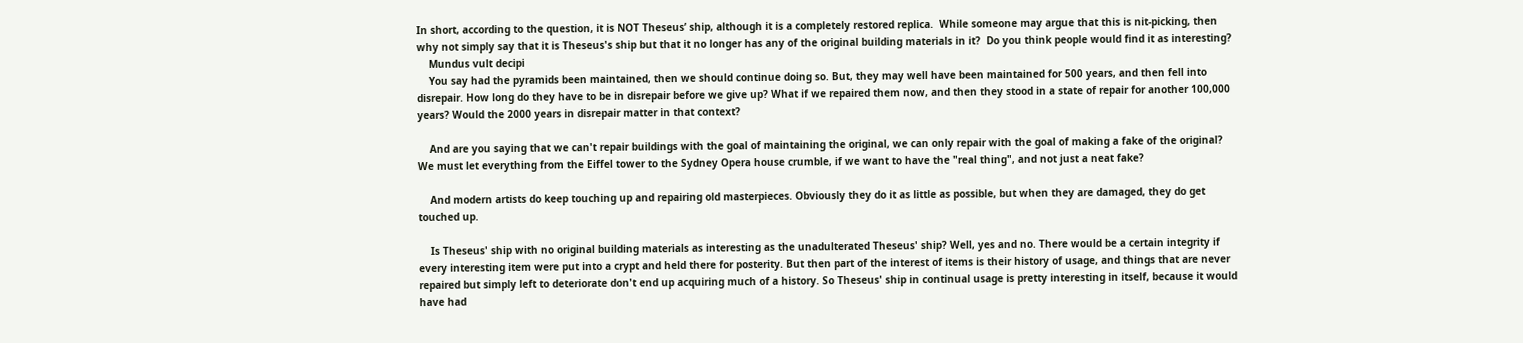In short, according to the question, it is NOT Theseus’ ship, although it is a completely restored replica.  While someone may argue that this is nit-picking, then why not simply say that it is Theseus's ship but that it no longer has any of the original building materials in it?  Do you think people would find it as interesting?
    Mundus vult decipi
    You say had the pyramids been maintained, then we should continue doing so. But, they may well have been maintained for 500 years, and then fell into disrepair. How long do they have to be in disrepair before we give up? What if we repaired them now, and then they stood in a state of repair for another 100,000 years? Would the 2000 years in disrepair matter in that context?

    And are you saying that we can't repair buildings with the goal of maintaining the original, we can only repair with the goal of making a fake of the original? We must let everything from the Eiffel tower to the Sydney Opera house crumble, if we want to have the "real thing", and not just a neat fake?

    And modern artists do keep touching up and repairing old masterpieces. Obviously they do it as little as possible, but when they are damaged, they do get touched up.

    Is Theseus' ship with no original building materials as interesting as the unadulterated Theseus' ship? Well, yes and no. There would be a certain integrity if every interesting item were put into a crypt and held there for posterity. But then part of the interest of items is their history of usage, and things that are never repaired but simply left to deteriorate don't end up acquiring much of a history. So Theseus' ship in continual usage is pretty interesting in itself, because it would have had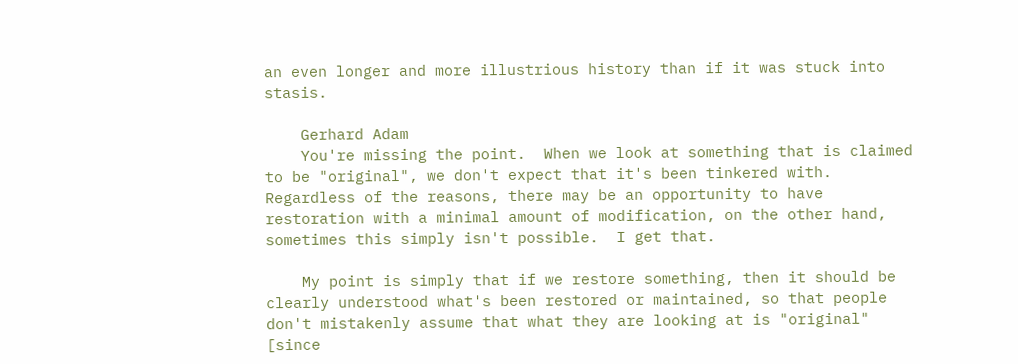an even longer and more illustrious history than if it was stuck into stasis.

    Gerhard Adam
    You're missing the point.  When we look at something that is claimed to be "original", we don't expect that it's been tinkered with.  Regardless of the reasons, there may be an opportunity to have restoration with a minimal amount of modification, on the other hand, sometimes this simply isn't possible.  I get that.

    My point is simply that if we restore something, then it should be clearly understood what's been restored or maintained, so that people don't mistakenly assume that what they are looking at is "original" [since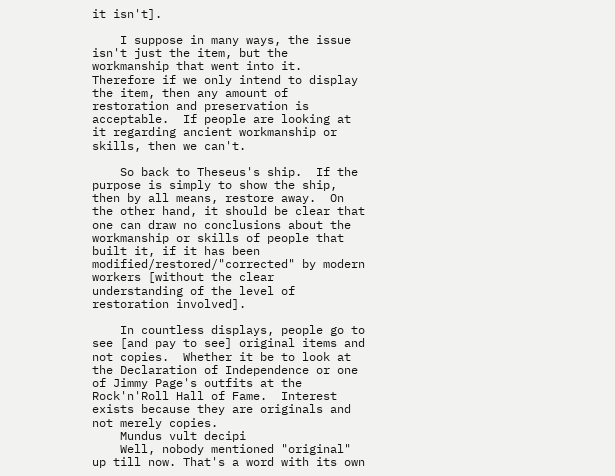it isn't].

    I suppose in many ways, the issue isn't just the item, but the workmanship that went into it.  Therefore if we only intend to display the item, then any amount of restoration and preservation is acceptable.  If people are looking at it regarding ancient workmanship or skills, then we can't.

    So back to Theseus's ship.  If the purpose is simply to show the ship, then by all means, restore away.  On the other hand, it should be clear that one can draw no conclusions about the workmanship or skills of people that built it, if it has been modified/restored/"corrected" by modern workers [without the clear understanding of the level of restoration involved].

    In countless displays, people go to see [and pay to see] original items and not copies.  Whether it be to look at the Declaration of Independence or one of Jimmy Page's outfits at the Rock'n'Roll Hall of Fame.  Interest exists because they are originals and not merely copies.
    Mundus vult decipi
    Well, nobody mentioned "original" up till now. That's a word with its own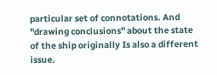particular set of connotations. And "drawing conclusions" about the state of the ship originally Is also a different issue.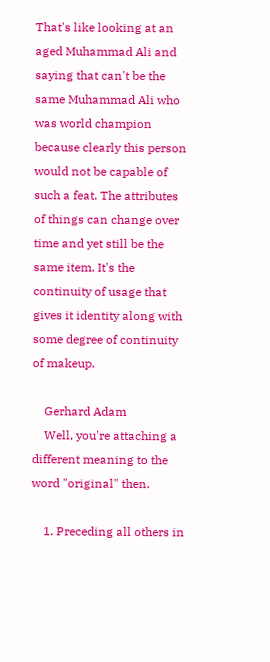That's like looking at an aged Muhammad Ali and saying that can't be the same Muhammad Ali who was world champion because clearly this person would not be capable of such a feat. The attributes of things can change over time and yet still be the same item. It's the continuity of usage that gives it identity along with some degree of continuity of makeup.

    Gerhard Adam
    Well, you're attaching a different meaning to the word "original" then.

    1. Preceding all others in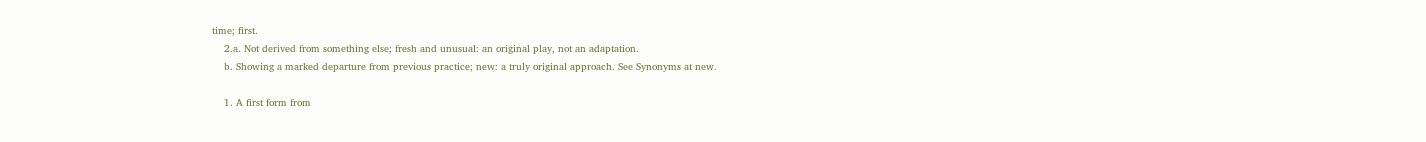time; first.
    2.a. Not derived from something else; fresh and unusual: an original play, not an adaptation.
    b. Showing a marked departure from previous practice; new: a truly original approach. See Synonyms at new.

    1. A first form from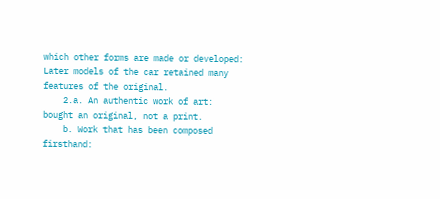which other forms are made or developed: Later models of the car retained many features of the original.
    2.a. An authentic work of art: bought an original, not a print.
    b. Work that has been composed firsthand: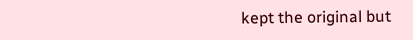kept the original but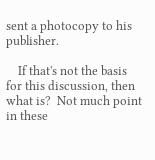sent a photocopy to his publisher.

    If that's not the basis for this discussion, then what is?  Not much point in these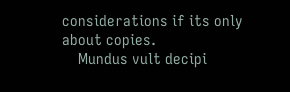considerations if its only about copies.
    Mundus vult decipi